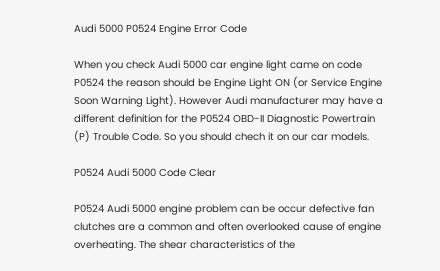Audi 5000 P0524 Engine Error Code

When you check Audi 5000 car engine light came on code P0524 the reason should be Engine Light ON (or Service Engine Soon Warning Light). However Audi manufacturer may have a different definition for the P0524 OBD-II Diagnostic Powertrain (P) Trouble Code. So you should chech it on our car models.

P0524 Audi 5000 Code Clear

P0524 Audi 5000 engine problem can be occur defective fan clutches are a common and often overlooked cause of engine overheating. The shear characteristics of the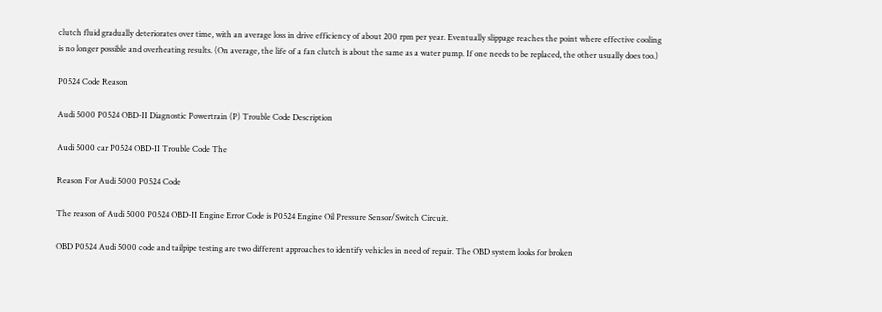clutch fluid gradually deteriorates over time, with an average loss in drive efficiency of about 200 rpm per year. Eventually slippage reaches the point where effective cooling is no longer possible and overheating results. (On average, the life of a fan clutch is about the same as a water pump. If one needs to be replaced, the other usually does too.)

P0524 Code Reason

Audi 5000 P0524 OBD-II Diagnostic Powertrain (P) Trouble Code Description

Audi 5000 car P0524 OBD-II Trouble Code The

Reason For Audi 5000 P0524 Code

The reason of Audi 5000 P0524 OBD-II Engine Error Code is P0524 Engine Oil Pressure Sensor/Switch Circuit.

OBD P0524 Audi 5000 code and tailpipe testing are two different approaches to identify vehicles in need of repair. The OBD system looks for broken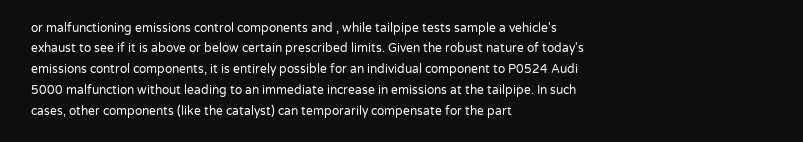or malfunctioning emissions control components and , while tailpipe tests sample a vehicle's exhaust to see if it is above or below certain prescribed limits. Given the robust nature of today's emissions control components, it is entirely possible for an individual component to P0524 Audi 5000 malfunction without leading to an immediate increase in emissions at the tailpipe. In such cases, other components (like the catalyst) can temporarily compensate for the part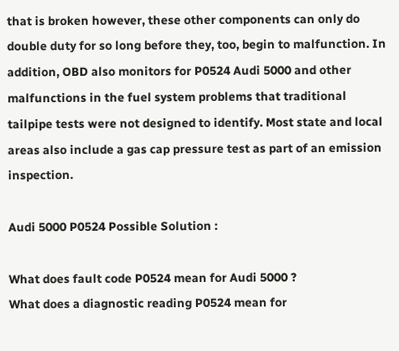that is broken however, these other components can only do double duty for so long before they, too, begin to malfunction. In addition, OBD also monitors for P0524 Audi 5000 and other malfunctions in the fuel system problems that traditional tailpipe tests were not designed to identify. Most state and local areas also include a gas cap pressure test as part of an emission inspection.

Audi 5000 P0524 Possible Solution :

What does fault code P0524 mean for Audi 5000 ?
What does a diagnostic reading P0524 mean for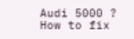Audi 5000 ?
How to fix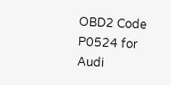OBD2 Code P0524 for Audi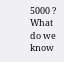5000 ?
What do we know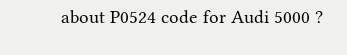about P0524 code for Audi 5000 ?